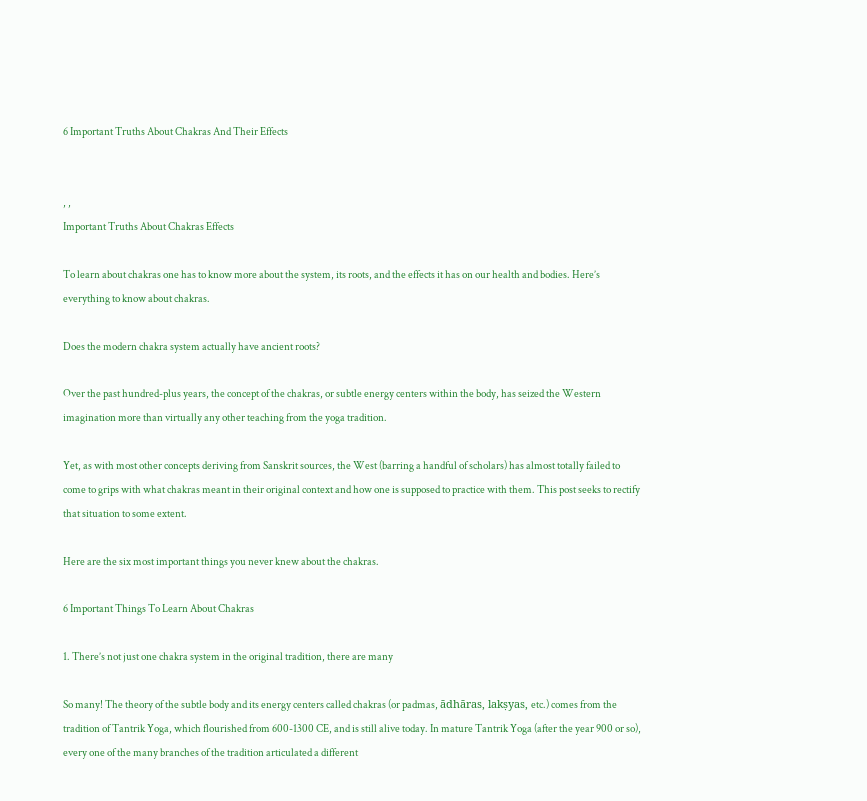6 Important Truths About Chakras And Their Effects


, ,
Important Truths About Chakras Effects

To learn about chakras one has to know more about the system, its roots, and the effects it has on our health and bodies. Here’s everything to know about chakras.

Does the modern chakra system actually have ancient roots?

Over the past hundred-plus years, the concept of the chakras, or subtle energy centers within the body, has seized the Western imagination more than virtually any other teaching from the yoga tradition.

Yet, as with most other concepts deriving from Sanskrit sources, the West (barring a handful of scholars) has almost totally failed to come to grips with what chakras meant in their original context and how one is supposed to practice with them. This post seeks to rectify that situation to some extent.

Here are the six most important things you never knew about the chakras.

6 Important Things To Learn About Chakras

1. There’s not just one chakra system in the original tradition, there are many

So many! The theory of the subtle body and its energy centers called chakras (or padmas, ādhāras, lakṣyas, etc.) comes from the tradition of Tantrik Yoga, which flourished from 600-1300 CE, and is still alive today. In mature Tantrik Yoga (after the year 900 or so), every one of the many branches of the tradition articulated a different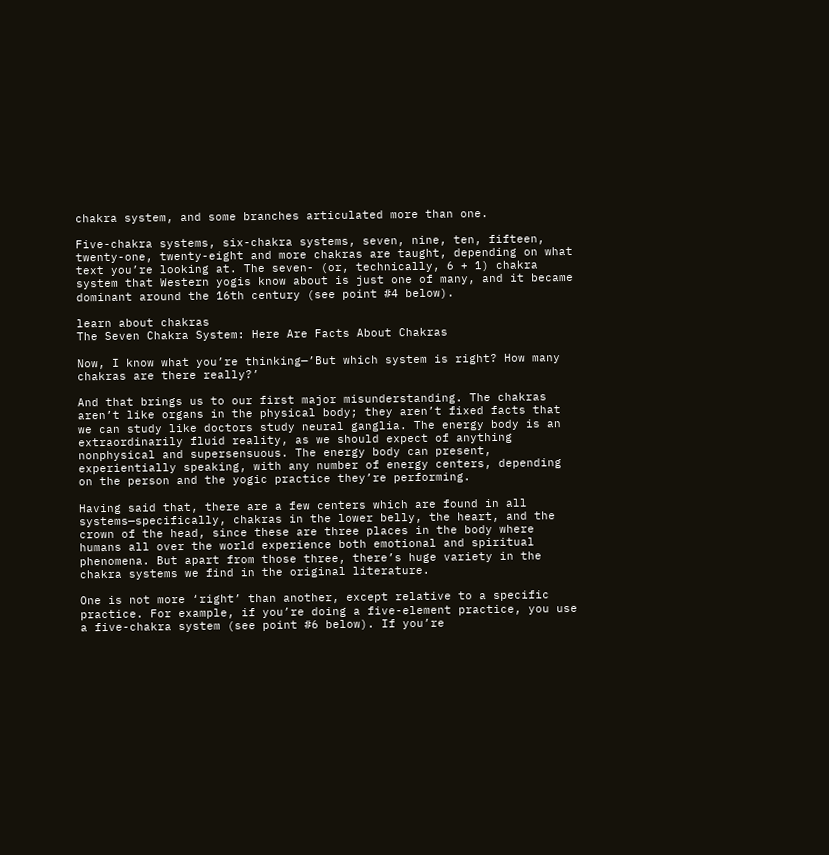chakra system, and some branches articulated more than one.

Five-chakra systems, six-chakra systems, seven, nine, ten, fifteen, twenty-one, twenty-eight and more chakras are taught, depending on what text you’re looking at. The seven- (or, technically, 6 + 1) chakra system that Western yogis know about is just one of many, and it became dominant around the 16th century (see point #4 below).

learn about chakras
The Seven Chakra System: Here Are Facts About Chakras

Now, I know what you’re thinking—’But which system is right? How many chakras are there really?’

And that brings us to our first major misunderstanding. The chakras aren’t like organs in the physical body; they aren’t fixed facts that we can study like doctors study neural ganglia. The energy body is an extraordinarily fluid reality, as we should expect of anything nonphysical and supersensuous. The energy body can present, experientially speaking, with any number of energy centers, depending on the person and the yogic practice they’re performing.

Having said that, there are a few centers which are found in all systems—specifically, chakras in the lower belly, the heart, and the crown of the head, since these are three places in the body where humans all over the world experience both emotional and spiritual phenomena. But apart from those three, there’s huge variety in the chakra systems we find in the original literature.

One is not more ‘right’ than another, except relative to a specific practice. For example, if you’re doing a five-element practice, you use a five-chakra system (see point #6 below). If you’re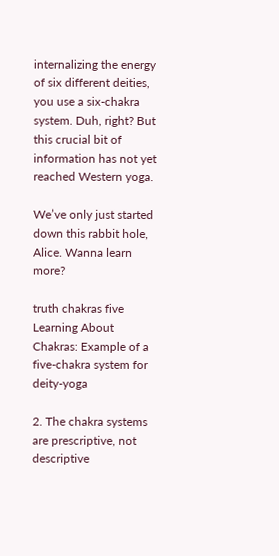internalizing the energy of six different deities, you use a six-chakra system. Duh, right? But this crucial bit of information has not yet reached Western yoga.

We’ve only just started down this rabbit hole, Alice. Wanna learn more?

truth chakras five
Learning About Chakras: Example of a five-chakra system for deity-yoga

2. The chakra systems are prescriptive, not descriptive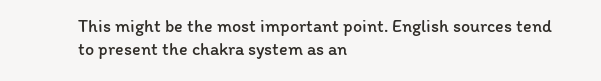This might be the most important point. English sources tend to present the chakra system as an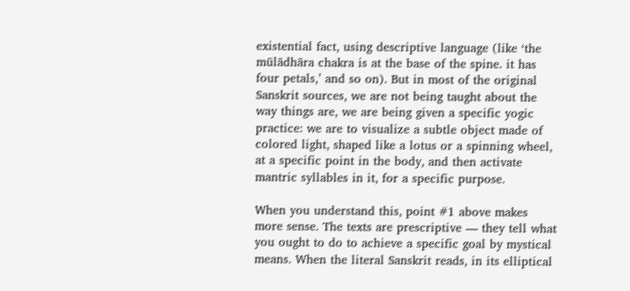existential fact, using descriptive language (like ‘the mūlādhāra chakra is at the base of the spine. it has four petals,’ and so on). But in most of the original Sanskrit sources, we are not being taught about the way things are, we are being given a specific yogic practice: we are to visualize a subtle object made of colored light, shaped like a lotus or a spinning wheel, at a specific point in the body, and then activate mantric syllables in it, for a specific purpose.

When you understand this, point #1 above makes more sense. The texts are prescriptive — they tell what you ought to do to achieve a specific goal by mystical means. When the literal Sanskrit reads, in its elliptical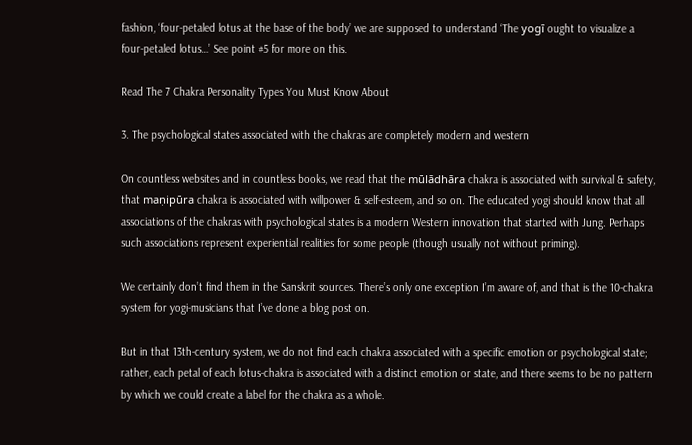fashion, ‘four-petaled lotus at the base of the body’ we are supposed to understand ‘The yogī ought to visualize a four-petaled lotus…’ See point #5 for more on this.

Read The 7 Chakra Personality Types You Must Know About

3. The psychological states associated with the chakras are completely modern and western

On countless websites and in countless books, we read that the mūlādhāra chakra is associated with survival & safety, that maṇipūra chakra is associated with willpower & self-esteem, and so on. The educated yogi should know that all associations of the chakras with psychological states is a modern Western innovation that started with Jung. Perhaps such associations represent experiential realities for some people (though usually not without priming).

We certainly don’t find them in the Sanskrit sources. There’s only one exception I’m aware of, and that is the 10-chakra system for yogi-musicians that I’ve done a blog post on.

But in that 13th-century system, we do not find each chakra associated with a specific emotion or psychological state; rather, each petal of each lotus-chakra is associated with a distinct emotion or state, and there seems to be no pattern by which we could create a label for the chakra as a whole.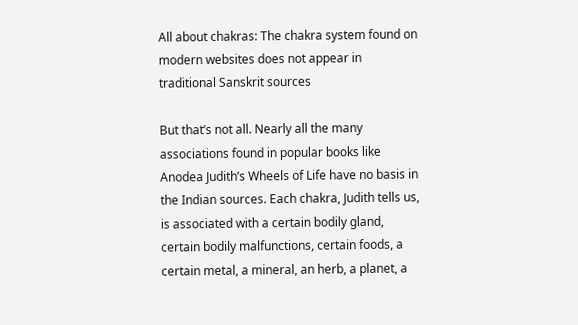All about chakras: The chakra system found on modern websites does not appear in traditional Sanskrit sources

But that’s not all. Nearly all the many associations found in popular books like Anodea Judith’s Wheels of Life have no basis in the Indian sources. Each chakra, Judith tells us, is associated with a certain bodily gland, certain bodily malfunctions, certain foods, a certain metal, a mineral, an herb, a planet, a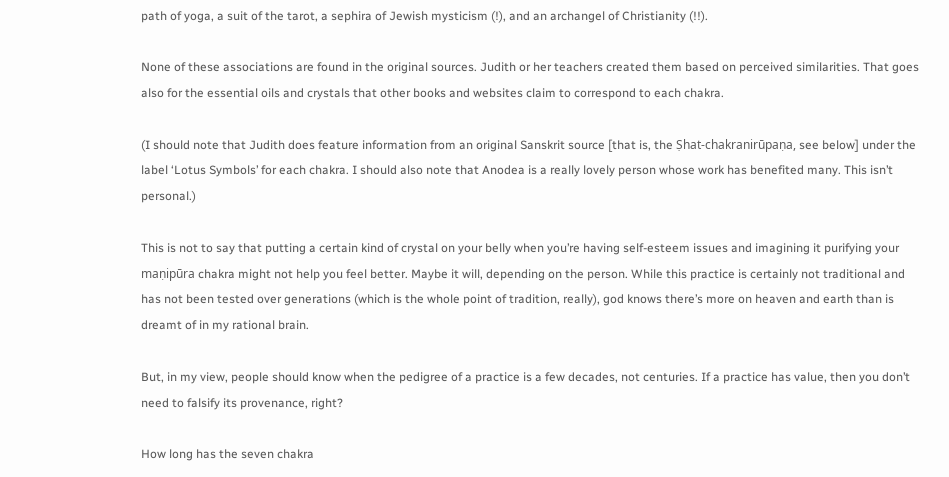path of yoga, a suit of the tarot, a sephira of Jewish mysticism (!), and an archangel of Christianity (!!).

None of these associations are found in the original sources. Judith or her teachers created them based on perceived similarities. That goes also for the essential oils and crystals that other books and websites claim to correspond to each chakra.

(I should note that Judith does feature information from an original Sanskrit source [that is, the Ṣhat-chakranirūpaṇa, see below] under the label ‘Lotus Symbols’ for each chakra. I should also note that Anodea is a really lovely person whose work has benefited many. This isn’t personal.)

This is not to say that putting a certain kind of crystal on your belly when you’re having self-esteem issues and imagining it purifying your maṇipūra chakra might not help you feel better. Maybe it will, depending on the person. While this practice is certainly not traditional and has not been tested over generations (which is the whole point of tradition, really), god knows there’s more on heaven and earth than is dreamt of in my rational brain.

But, in my view, people should know when the pedigree of a practice is a few decades, not centuries. If a practice has value, then you don’t need to falsify its provenance, right?

How long has the seven chakra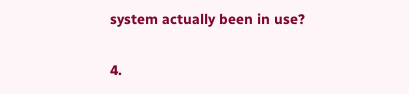system actually been in use?

4.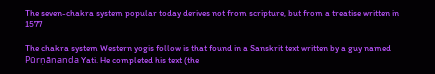The seven-chakra system popular today derives not from scripture, but from a treatise written in 1577

The chakra system Western yogis follow is that found in a Sanskrit text written by a guy named Pūrṇānanda Yati. He completed his text (the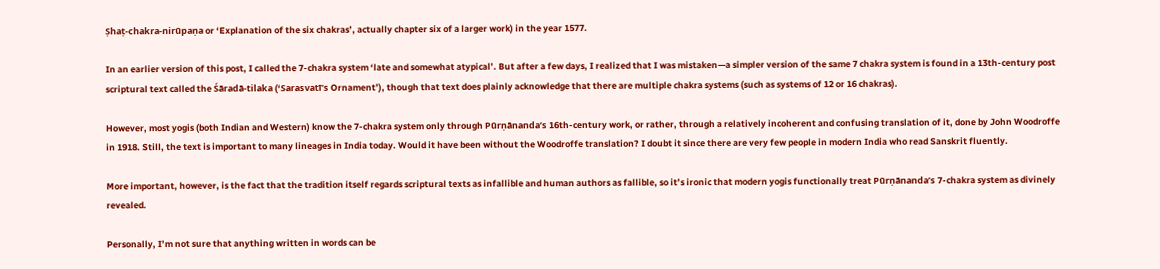Ṣhaṭ-chakra-nirūpaṇa or ‘Explanation of the six chakras’, actually chapter six of a larger work) in the year 1577.

In an earlier version of this post, I called the 7-chakra system ‘late and somewhat atypical’. But after a few days, I realized that I was mistaken—a simpler version of the same 7 chakra system is found in a 13th-century post scriptural text called the Śāradā-tilaka (‘Sarasvatī’s Ornament’), though that text does plainly acknowledge that there are multiple chakra systems (such as systems of 12 or 16 chakras).

However, most yogis (both Indian and Western) know the 7-chakra system only through Pūrṇānanda’s 16th-century work, or rather, through a relatively incoherent and confusing translation of it, done by John Woodroffe in 1918. Still, the text is important to many lineages in India today. Would it have been without the Woodroffe translation? I doubt it since there are very few people in modern India who read Sanskrit fluently.

More important, however, is the fact that the tradition itself regards scriptural texts as infallible and human authors as fallible, so it’s ironic that modern yogis functionally treat Pūrṇānanda’s 7-chakra system as divinely revealed.

Personally, I’m not sure that anything written in words can be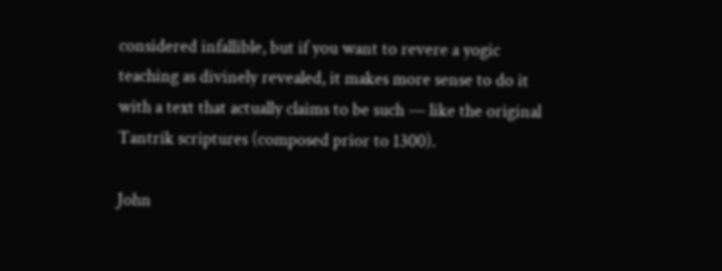considered infallible, but if you want to revere a yogic teaching as divinely revealed, it makes more sense to do it with a text that actually claims to be such — like the original Tantrik scriptures (composed prior to 1300).

John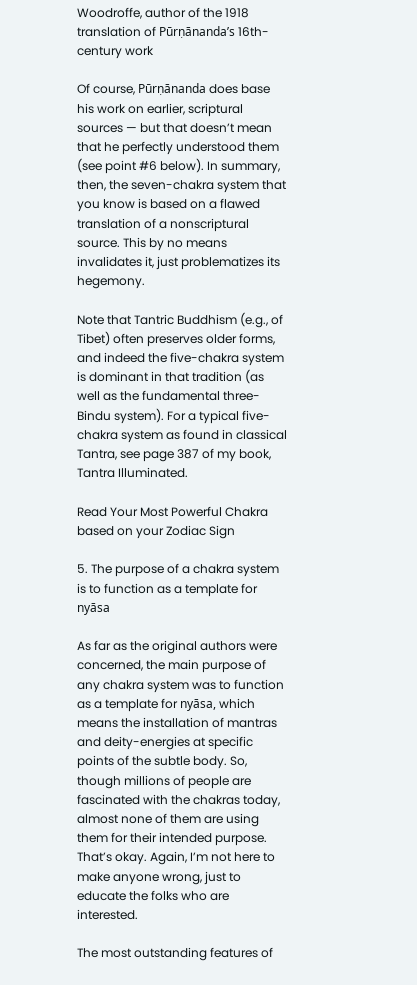Woodroffe, author of the 1918 translation of Pūrṇānanda’s 16th-century work

Of course, Pūrṇānanda does base his work on earlier, scriptural sources — but that doesn’t mean that he perfectly understood them (see point #6 below). In summary, then, the seven-chakra system that you know is based on a flawed translation of a nonscriptural source. This by no means invalidates it, just problematizes its hegemony.

Note that Tantric Buddhism (e.g., of Tibet) often preserves older forms, and indeed the five-chakra system is dominant in that tradition (as well as the fundamental three-Bindu system). For a typical five-chakra system as found in classical Tantra, see page 387 of my book, Tantra Illuminated.

Read Your Most Powerful Chakra based on your Zodiac Sign

5. The purpose of a chakra system is to function as a template for nyāsa

As far as the original authors were concerned, the main purpose of any chakra system was to function as a template for nyāsa, which means the installation of mantras and deity-energies at specific points of the subtle body. So, though millions of people are fascinated with the chakras today, almost none of them are using them for their intended purpose. That’s okay. Again, I’m not here to make anyone wrong, just to educate the folks who are interested.

The most outstanding features of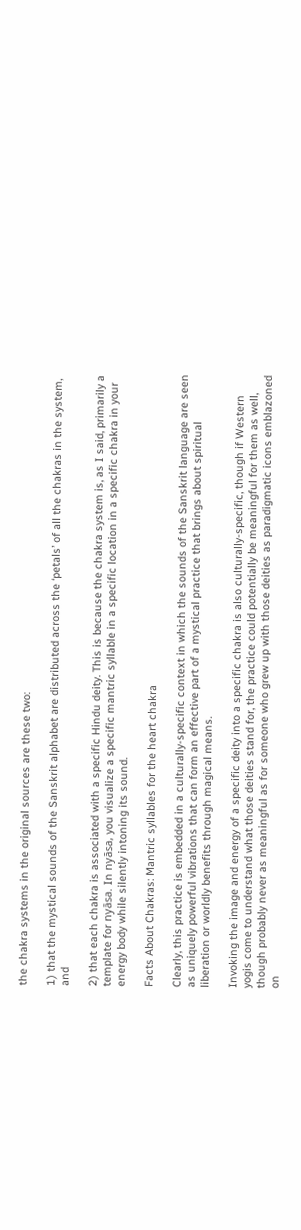the chakra systems in the original sources are these two:

1) that the mystical sounds of the Sanskrit alphabet are distributed across the ‘petals’ of all the chakras in the system, and

2) that each chakra is associated with a specific Hindu deity. This is because the chakra system is, as I said, primarily a template for nyāsa. In nyāsa, you visualize a specific mantric syllable in a specific location in a specific chakra in your energy body while silently intoning its sound.

Facts About Chakras: Mantric syllables for the heart chakra

Clearly, this practice is embedded in a culturally-specific context in which the sounds of the Sanskrit language are seen as uniquely powerful vibrations that can form an effective part of a mystical practice that brings about spiritual liberation or worldly benefits through magical means.

Invoking the image and energy of a specific deity into a specific chakra is also culturally-specific, though if Western yogis come to understand what those deities stand for, the practice could potentially be meaningful for them as well, though probably never as meaningful as for someone who grew up with those deities as paradigmatic icons emblazoned on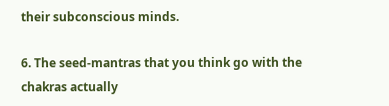their subconscious minds.

6. The seed-mantras that you think go with the chakras actually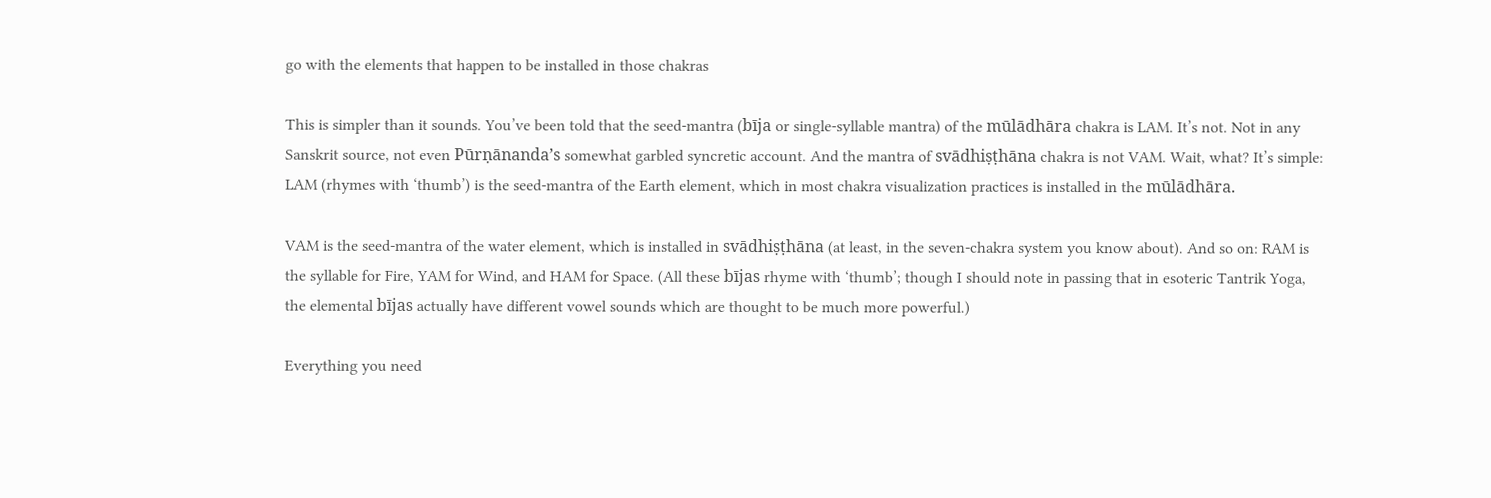go with the elements that happen to be installed in those chakras

This is simpler than it sounds. You’ve been told that the seed-mantra (bīja or single-syllable mantra) of the mūlādhāra chakra is LAM. It’s not. Not in any Sanskrit source, not even Pūrṇānanda’s somewhat garbled syncretic account. And the mantra of svādhiṣṭhāna chakra is not VAM. Wait, what? It’s simple: LAM (rhymes with ‘thumb’) is the seed-mantra of the Earth element, which in most chakra visualization practices is installed in the mūlādhāra.

VAM is the seed-mantra of the water element, which is installed in svādhiṣṭhāna (at least, in the seven-chakra system you know about). And so on: RAM is the syllable for Fire, YAM for Wind, and HAM for Space. (All these bījas rhyme with ‘thumb’; though I should note in passing that in esoteric Tantrik Yoga, the elemental bījas actually have different vowel sounds which are thought to be much more powerful.)

Everything you need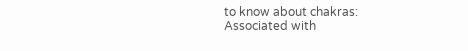to know about chakras: Associated with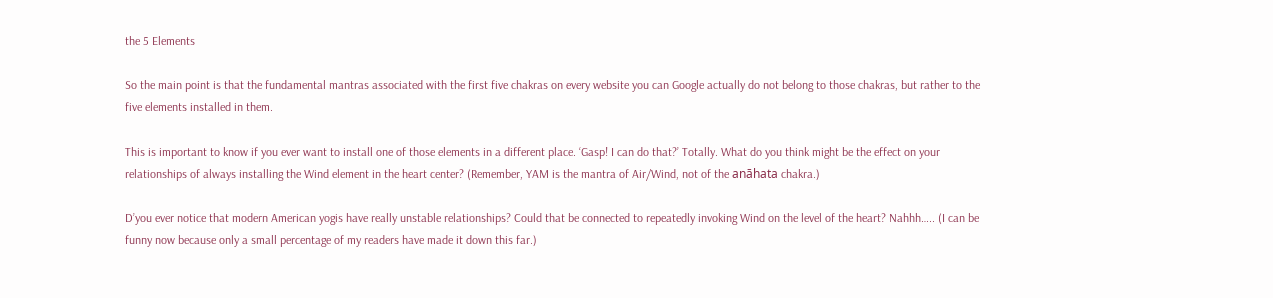the 5 Elements

So the main point is that the fundamental mantras associated with the first five chakras on every website you can Google actually do not belong to those chakras, but rather to the five elements installed in them.

This is important to know if you ever want to install one of those elements in a different place. ‘Gasp! I can do that?’ Totally. What do you think might be the effect on your relationships of always installing the Wind element in the heart center? (Remember, YAM is the mantra of Air/Wind, not of the anāhata chakra.)

D’you ever notice that modern American yogis have really unstable relationships? Could that be connected to repeatedly invoking Wind on the level of the heart? Nahhh….. (I can be funny now because only a small percentage of my readers have made it down this far.)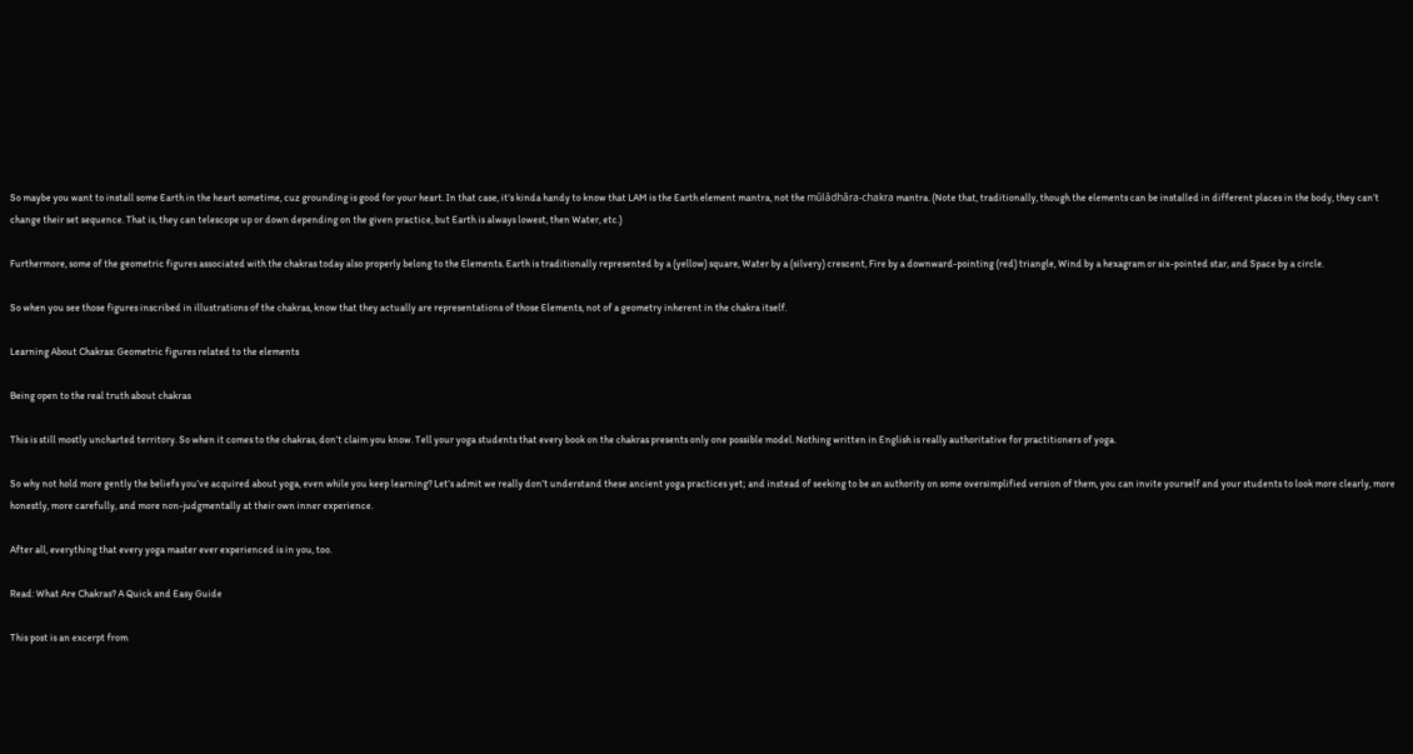So maybe you want to install some Earth in the heart sometime, cuz grounding is good for your heart. In that case, it’s kinda handy to know that LAM is the Earth element mantra, not the mūlādhāra-chakra mantra. (Note that, traditionally, though the elements can be installed in different places in the body, they can’t change their set sequence. That is, they can telescope up or down depending on the given practice, but Earth is always lowest, then Water, etc.)

Furthermore, some of the geometric figures associated with the chakras today also properly belong to the Elements. Earth is traditionally represented by a (yellow) square, Water by a (silvery) crescent, Fire by a downward-pointing (red) triangle, Wind by a hexagram or six-pointed star, and Space by a circle.

So when you see those figures inscribed in illustrations of the chakras, know that they actually are representations of those Elements, not of a geometry inherent in the chakra itself.

Learning About Chakras: Geometric figures related to the elements

Being open to the real truth about chakras

This is still mostly uncharted territory. So when it comes to the chakras, don’t claim you know. Tell your yoga students that every book on the chakras presents only one possible model. Nothing written in English is really authoritative for practitioners of yoga.

So why not hold more gently the beliefs you’ve acquired about yoga, even while you keep learning? Let’s admit we really don’t understand these ancient yoga practices yet; and instead of seeking to be an authority on some oversimplified version of them, you can invite yourself and your students to look more clearly, more honestly, more carefully, and more non-judgmentally at their own inner experience.

After all, everything that every yoga master ever experienced is in you, too.

Read: What Are Chakras? A Quick and Easy Guide

This post is an excerpt from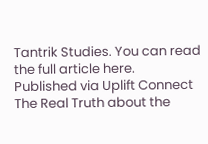Tantrik Studies. You can read the full article here.
Published via Uplift Connect
The Real Truth about the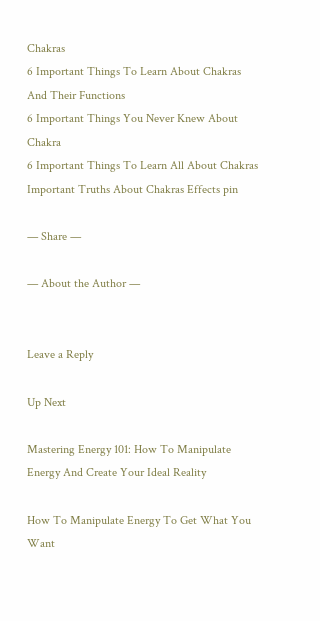Chakras
6 Important Things To Learn About Chakras And Their Functions
6 Important Things You Never Knew About Chakra
6 Important Things To Learn All About Chakras
Important Truths About Chakras Effects pin

— Share —

— About the Author —


Leave a Reply

Up Next

Mastering Energy 101: How To Manipulate Energy And Create Your Ideal Reality

How To Manipulate Energy To Get What You Want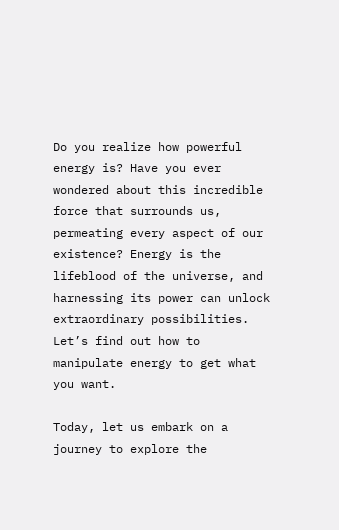Do you realize how powerful energy is? Have you ever wondered about this incredible force that surrounds us, permeating every aspect of our existence? Energy is the lifeblood of the universe, and harnessing its power can unlock extraordinary possibilities. Let’s find out how to manipulate energy to get what you want.

Today, let us embark on a journey to explore the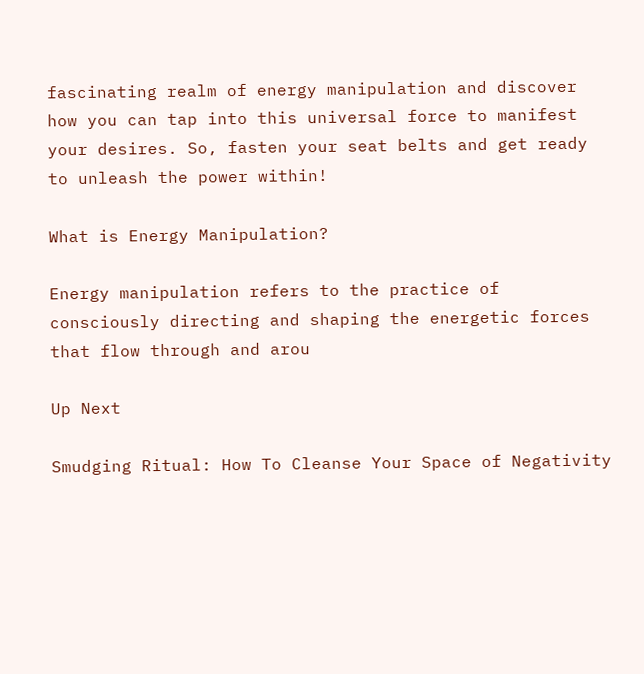fascinating realm of energy manipulation and discover how you can tap into this universal force to manifest your desires. So, fasten your seat belts and get ready to unleash the power within!

What is Energy Manipulation?

Energy manipulation refers to the practice of consciously directing and shaping the energetic forces that flow through and arou

Up Next

Smudging Ritual: How To Cleanse Your Space of Negativity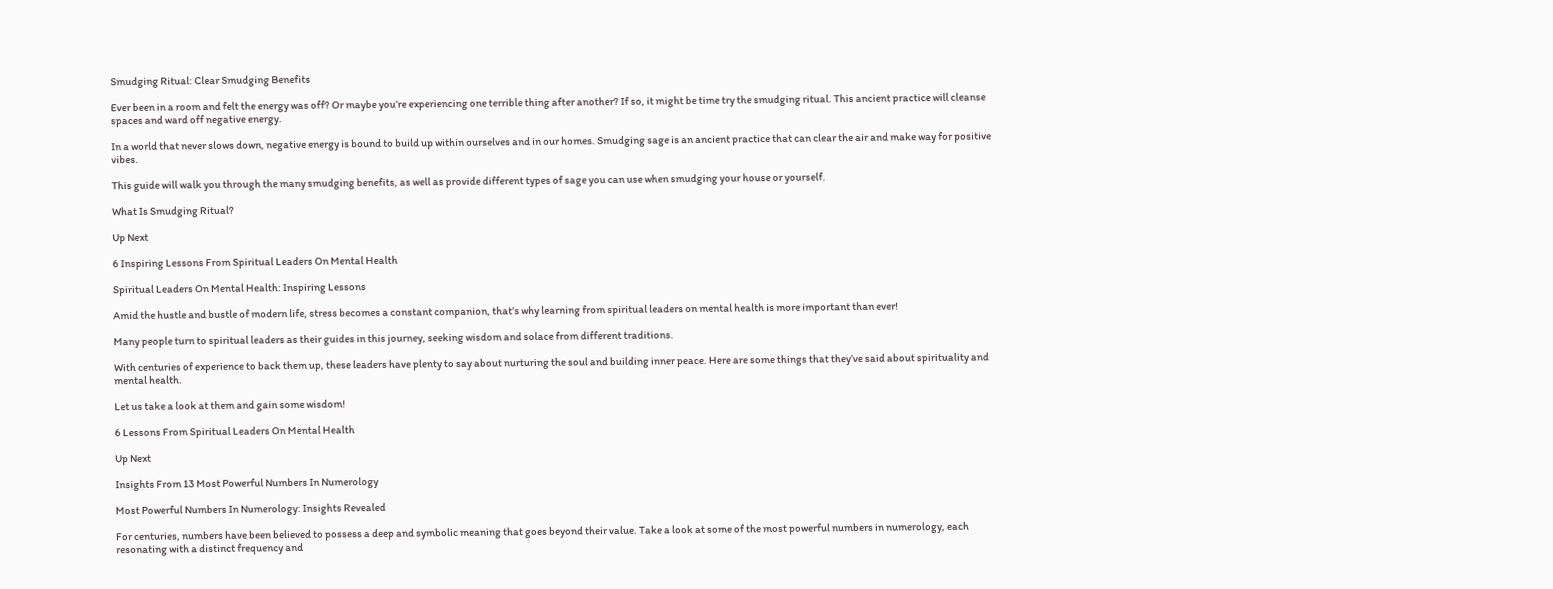Smudging Ritual: Clear Smudging Benefits

Ever been in a room and felt the energy was off? Or maybe you’re experiencing one terrible thing after another? If so, it might be time try the smudging ritual. This ancient practice will cleanse spaces and ward off negative energy.

In a world that never slows down, negative energy is bound to build up within ourselves and in our homes. Smudging sage is an ancient practice that can clear the air and make way for positive vibes.

This guide will walk you through the many smudging benefits, as well as provide different types of sage you can use when smudging your house or yourself.

What Is Smudging Ritual?

Up Next

6 Inspiring Lessons From Spiritual Leaders On Mental Health

Spiritual Leaders On Mental Health: Inspiring Lessons

Amid the hustle and bustle of modern life, stress becomes a constant companion, that’s why learning from spiritual leaders on mental health is more important than ever!

Many people turn to spiritual leaders as their guides in this journey, seeking wisdom and solace from different traditions.

With centuries of experience to back them up, these leaders have plenty to say about nurturing the soul and building inner peace. Here are some things that they’ve said about spirituality and mental health.

Let us take a look at them and gain some wisdom!

6 Lessons From Spiritual Leaders On Mental Health

Up Next

Insights From 13 Most Powerful Numbers In Numerology

Most Powerful Numbers In Numerology: Insights Revealed

For centuries, numbers have been believed to possess a deep and symbolic meaning that goes beyond their value. Take a look at some of the most powerful numbers in numerology, each resonating with a distinct frequency and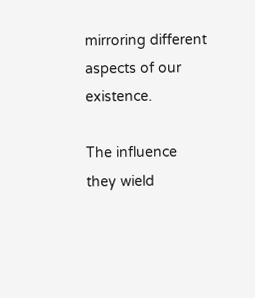mirroring different aspects of our existence.

The influence they wield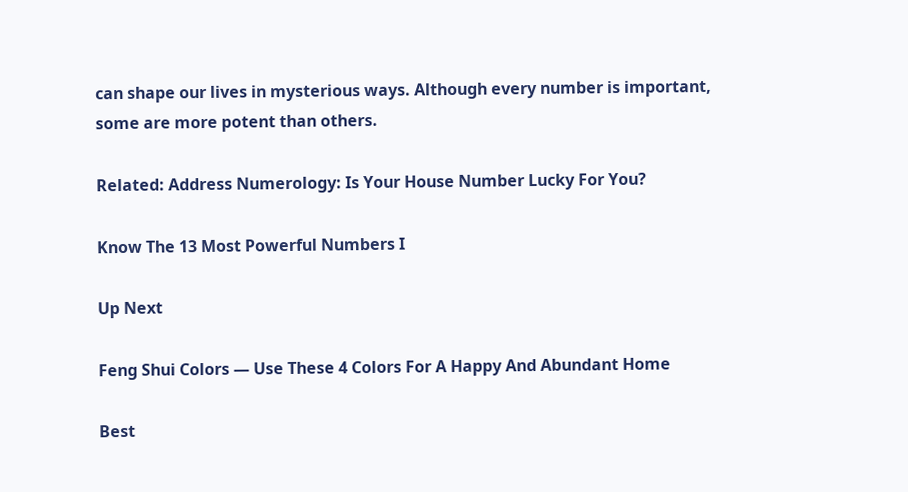can shape our lives in mysterious ways. Although every number is important, some are more potent than others.

Related: Address Numerology: Is Your House Number Lucky For You?

Know The 13 Most Powerful Numbers I

Up Next

Feng Shui Colors — Use These 4 Colors For A Happy And Abundant Home

Best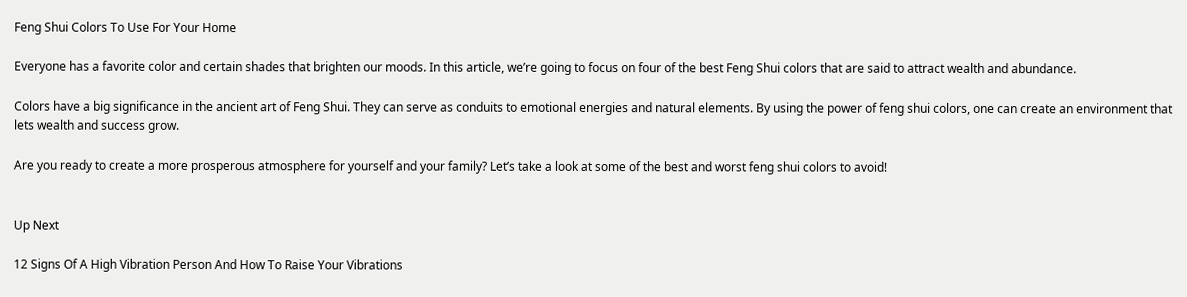Feng Shui Colors To Use For Your Home

Everyone has a favorite color and certain shades that brighten our moods. In this article, we’re going to focus on four of the best Feng Shui colors that are said to attract wealth and abundance.

Colors have a big significance in the ancient art of Feng Shui. They can serve as conduits to emotional energies and natural elements. By using the power of feng shui colors, one can create an environment that lets wealth and success grow.

Are you ready to create a more prosperous atmosphere for yourself and your family? Let’s take a look at some of the best and worst feng shui colors to avoid!


Up Next

12 Signs Of A High Vibration Person And How To Raise Your Vibrations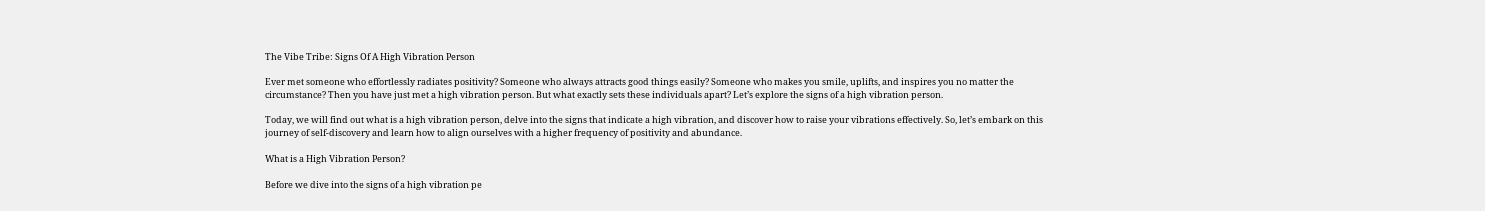The Vibe Tribe: Signs Of A High Vibration Person

Ever met someone who effortlessly radiates positivity? Someone who always attracts good things easily? Someone who makes you smile, uplifts, and inspires you no matter the circumstance? Then you have just met a high vibration person. But what exactly sets these individuals apart? Let’s explore the signs of a high vibration person.

Today, we will find out what is a high vibration person, delve into the signs that indicate a high vibration, and discover how to raise your vibrations effectively. So, let’s embark on this journey of self-discovery and learn how to align ourselves with a higher frequency of positivity and abundance.

What is a High Vibration Person?

Before we dive into the signs of a high vibration pe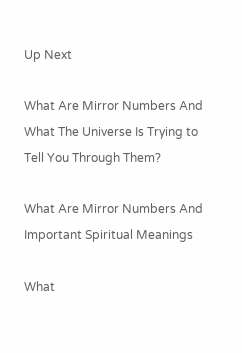Up Next

What Are Mirror Numbers And What The Universe Is Trying to Tell You Through Them?

What Are Mirror Numbers And Important Spiritual Meanings

What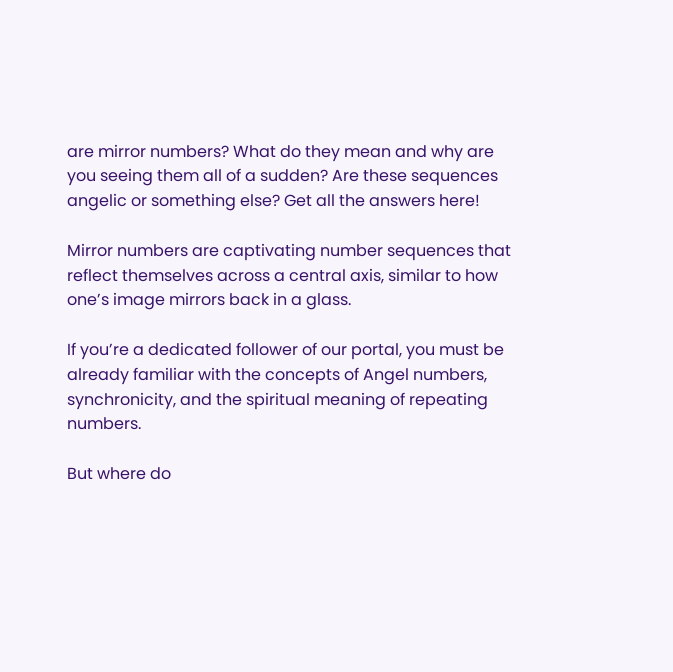are mirror numbers? What do they mean and why are you seeing them all of a sudden? Are these sequences angelic or something else? Get all the answers here!

Mirror numbers are captivating number sequences that reflect themselves across a central axis, similar to how one’s image mirrors back in a glass.

If you’re a dedicated follower of our portal, you must be already familiar with the concepts of Angel numbers, synchronicity, and the spiritual meaning of repeating numbers.

But where do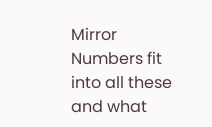Mirror Numbers fit into all these and what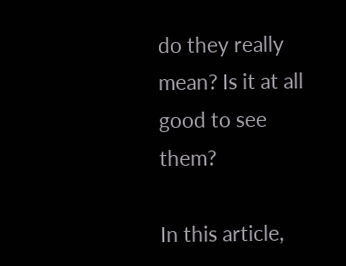do they really mean? Is it at all good to see them?

In this article,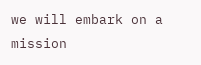we will embark on a mission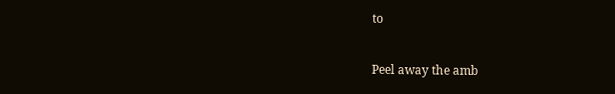to

Peel away the amb